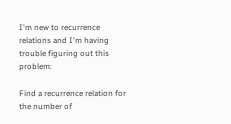I'm new to recurrence relations and I'm having trouble figuring out this problem:

Find a recurrence relation for the number of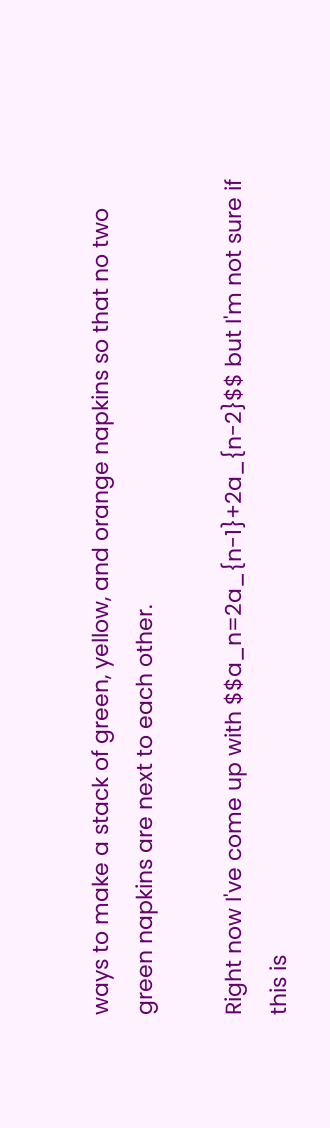ways to make a stack of green, yellow, and orange napkins so that no two green napkins are next to each other.

Right now I've come up with $$a_n=2a_{n-1}+2a_{n-2}$$ but I'm not sure if this is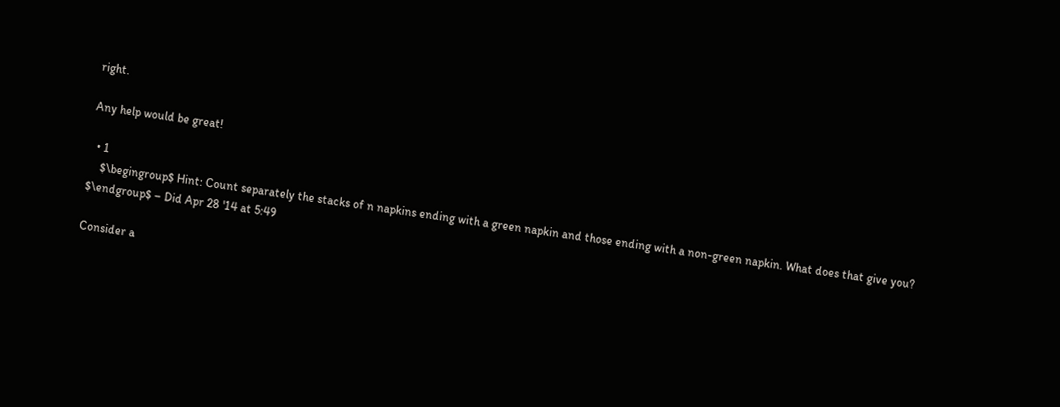right.

Any help would be great!

  • 1
    $\begingroup$ Hint: Count separately the stacks of n napkins ending with a green napkin and those ending with a non-green napkin. What does that give you? $\endgroup$ – Did Apr 28 '14 at 5:49

Consider a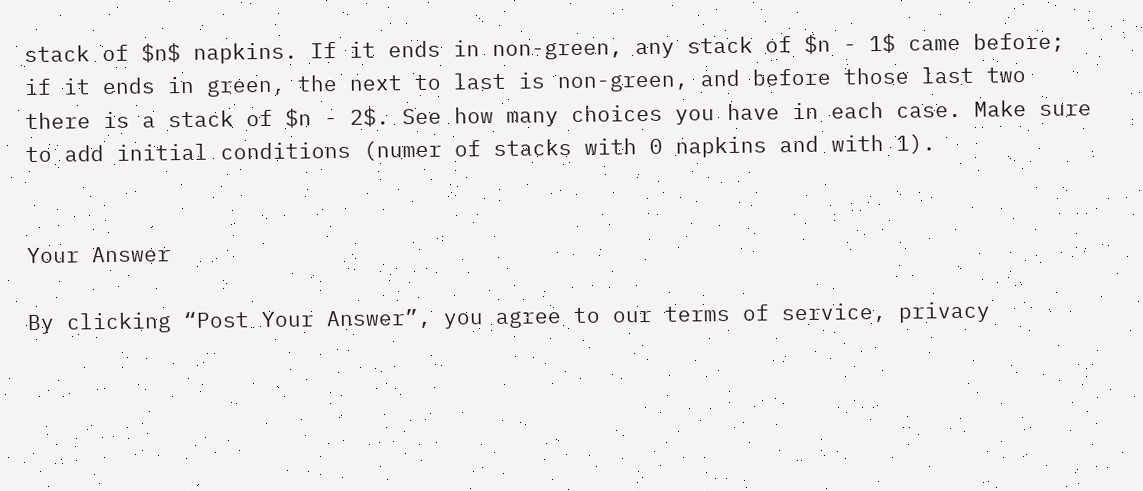stack of $n$ napkins. If it ends in non-green, any stack of $n - 1$ came before; if it ends in green, the next to last is non-green, and before those last two there is a stack of $n - 2$. See how many choices you have in each case. Make sure to add initial conditions (numer of stacks with 0 napkins and with 1).


Your Answer

By clicking “Post Your Answer”, you agree to our terms of service, privacy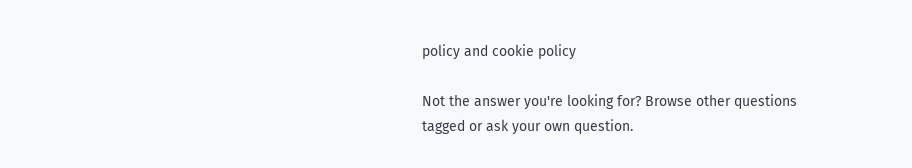policy and cookie policy

Not the answer you're looking for? Browse other questions tagged or ask your own question.